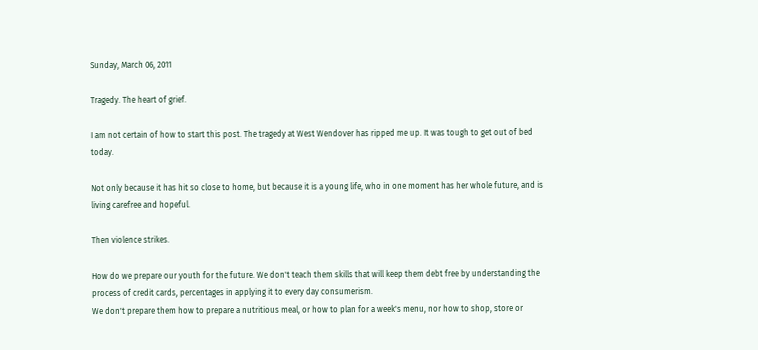Sunday, March 06, 2011

Tragedy. The heart of grief.

I am not certain of how to start this post. The tragedy at West Wendover has ripped me up. It was tough to get out of bed today.

Not only because it has hit so close to home, but because it is a young life, who in one moment has her whole future, and is living carefree and hopeful.

Then violence strikes.

How do we prepare our youth for the future. We don't teach them skills that will keep them debt free by understanding the process of credit cards, percentages in applying it to every day consumerism.
We don't prepare them how to prepare a nutritious meal, or how to plan for a week's menu, nor how to shop, store or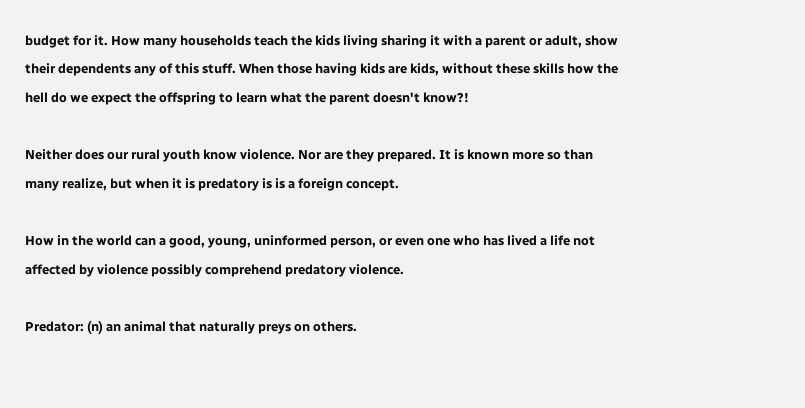budget for it. How many households teach the kids living sharing it with a parent or adult, show their dependents any of this stuff. When those having kids are kids, without these skills how the hell do we expect the offspring to learn what the parent doesn't know?!

Neither does our rural youth know violence. Nor are they prepared. It is known more so than many realize, but when it is predatory is is a foreign concept.

How in the world can a good, young, uninformed person, or even one who has lived a life not affected by violence possibly comprehend predatory violence.

Predator: (n) an animal that naturally preys on others.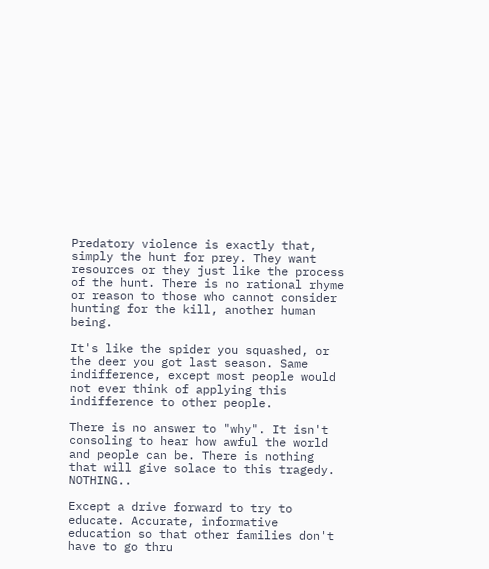Predatory violence is exactly that, simply the hunt for prey. They want resources or they just like the process of the hunt. There is no rational rhyme or reason to those who cannot consider hunting for the kill, another human being.

It's like the spider you squashed, or the deer you got last season. Same indifference, except most people would not ever think of applying this indifference to other people.

There is no answer to "why". It isn't consoling to hear how awful the world and people can be. There is nothing that will give solace to this tragedy. NOTHING..

Except a drive forward to try to educate. Accurate, informative education so that other families don't have to go thru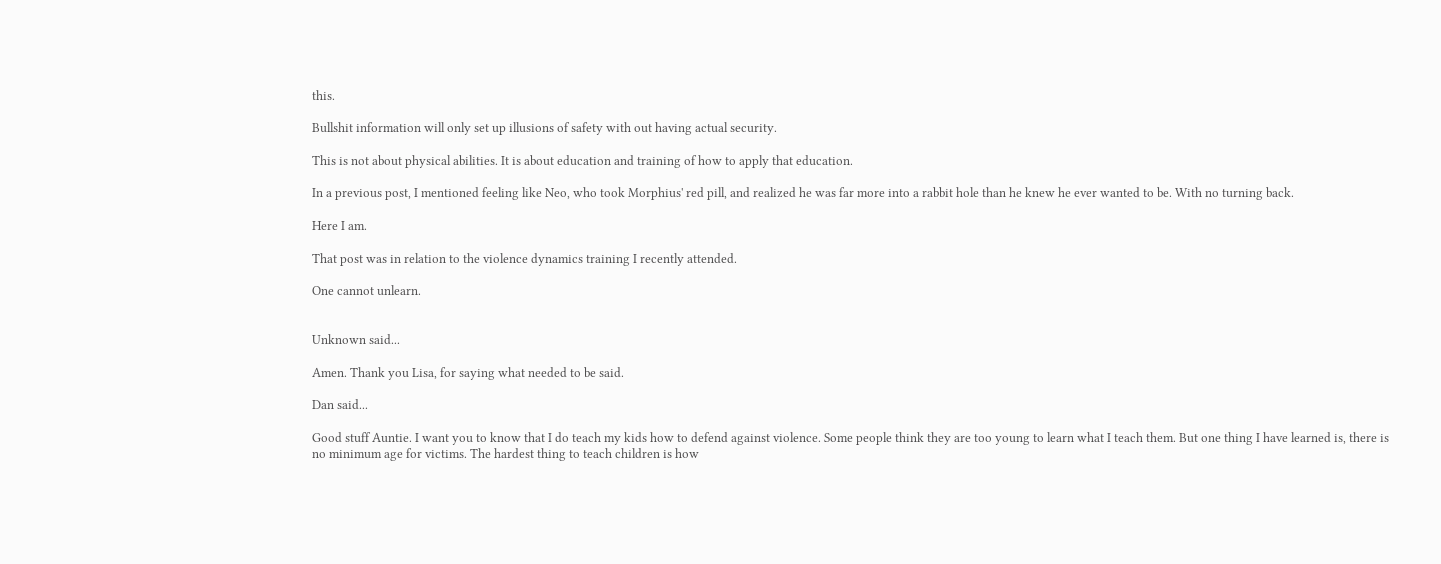this.

Bullshit information will only set up illusions of safety with out having actual security.

This is not about physical abilities. It is about education and training of how to apply that education.

In a previous post, I mentioned feeling like Neo, who took Morphius' red pill, and realized he was far more into a rabbit hole than he knew he ever wanted to be. With no turning back.

Here I am.

That post was in relation to the violence dynamics training I recently attended.

One cannot unlearn.


Unknown said...

Amen. Thank you Lisa, for saying what needed to be said.

Dan said...

Good stuff Auntie. I want you to know that I do teach my kids how to defend against violence. Some people think they are too young to learn what I teach them. But one thing I have learned is, there is no minimum age for victims. The hardest thing to teach children is how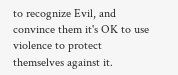to recognize Evil, and convince them it's OK to use violence to protect themselves against it.